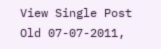View Single Post
Old 07-07-2011,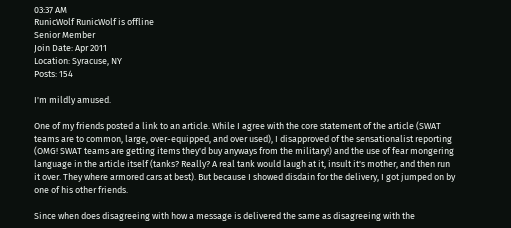03:37 AM
RunicWolf RunicWolf is offline
Senior Member
Join Date: Apr 2011
Location: Syracuse, NY
Posts: 154

I'm mildly amused.

One of my friends posted a link to an article. While I agree with the core statement of the article (SWAT teams are to common, large, over-equipped, and over used), I disapproved of the sensationalist reporting (OMG! SWAT teams are getting items they'd buy anyways from the military!) and the use of fear mongering language in the article itself (tanks? Really? A real tank would laugh at it, insult it's mother, and then run it over. They where armored cars at best). But because I showed disdain for the delivery, I got jumped on by one of his other friends.

Since when does disagreeing with how a message is delivered the same as disagreeing with the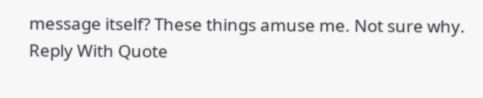message itself? These things amuse me. Not sure why.
Reply With Quote